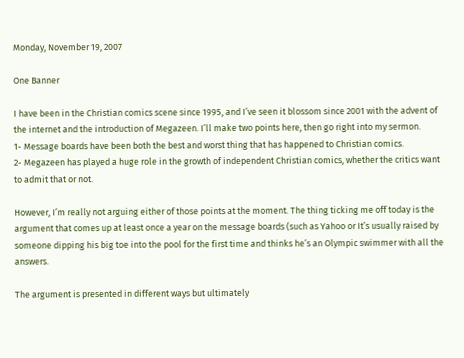Monday, November 19, 2007

One Banner

I have been in the Christian comics scene since 1995, and I’ve seen it blossom since 2001 with the advent of the internet and the introduction of Megazeen. I’ll make two points here, then go right into my sermon.
1- Message boards have been both the best and worst thing that has happened to Christian comics.
2- Megazeen has played a huge role in the growth of independent Christian comics, whether the critics want to admit that or not.

However, I’m really not arguing either of those points at the moment. The thing ticking me off today is the argument that comes up at least once a year on the message boards (such as Yahoo or It’s usually raised by someone dipping his big toe into the pool for the first time and thinks he’s an Olympic swimmer with all the answers.

The argument is presented in different ways but ultimately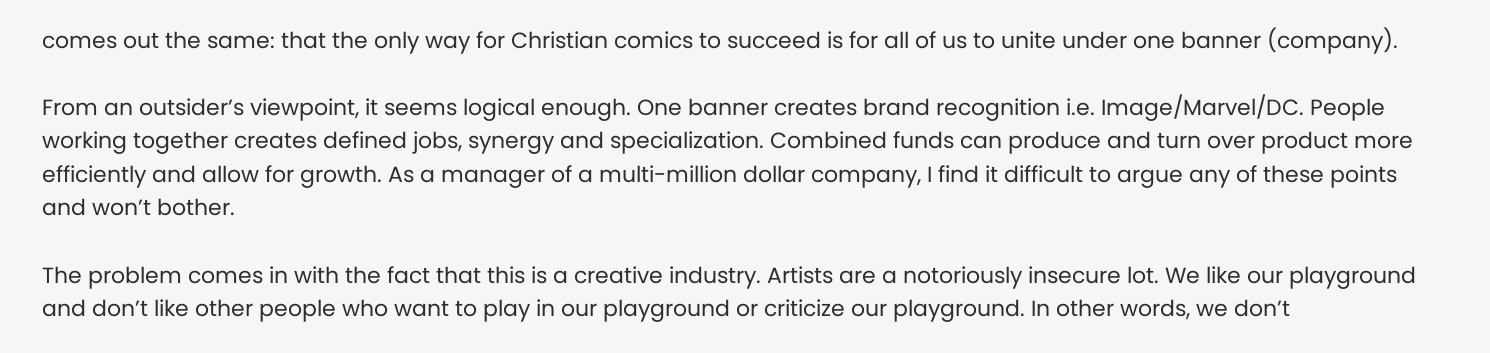comes out the same: that the only way for Christian comics to succeed is for all of us to unite under one banner (company).

From an outsider’s viewpoint, it seems logical enough. One banner creates brand recognition i.e. Image/Marvel/DC. People working together creates defined jobs, synergy and specialization. Combined funds can produce and turn over product more efficiently and allow for growth. As a manager of a multi-million dollar company, I find it difficult to argue any of these points and won’t bother.

The problem comes in with the fact that this is a creative industry. Artists are a notoriously insecure lot. We like our playground and don’t like other people who want to play in our playground or criticize our playground. In other words, we don’t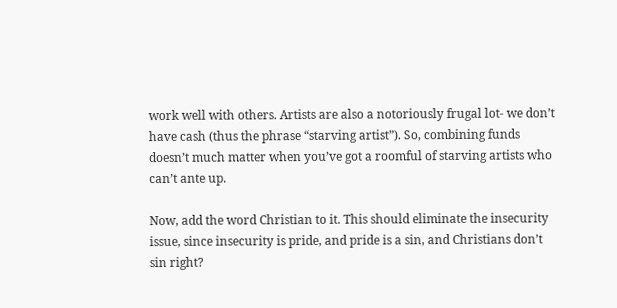work well with others. Artists are also a notoriously frugal lot- we don’t have cash (thus the phrase “starving artist”). So, combining funds doesn’t much matter when you’ve got a roomful of starving artists who can’t ante up.

Now, add the word Christian to it. This should eliminate the insecurity issue, since insecurity is pride, and pride is a sin, and Christians don’t sin right?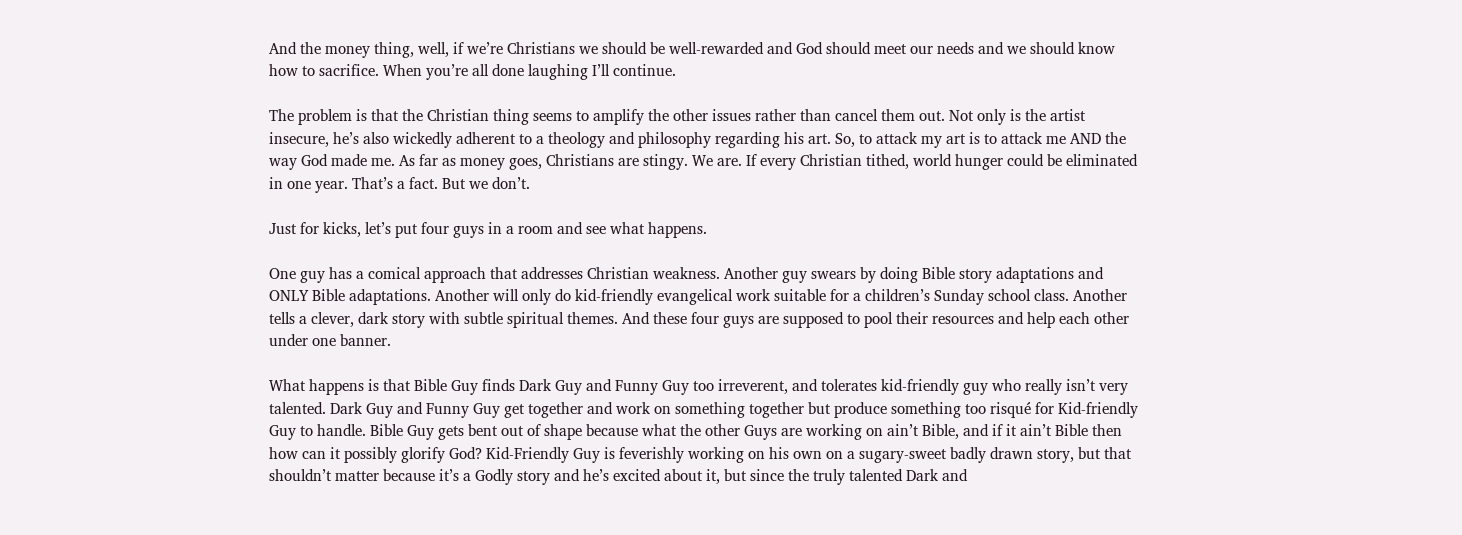And the money thing, well, if we’re Christians we should be well-rewarded and God should meet our needs and we should know how to sacrifice. When you’re all done laughing I’ll continue.

The problem is that the Christian thing seems to amplify the other issues rather than cancel them out. Not only is the artist insecure, he’s also wickedly adherent to a theology and philosophy regarding his art. So, to attack my art is to attack me AND the way God made me. As far as money goes, Christians are stingy. We are. If every Christian tithed, world hunger could be eliminated in one year. That’s a fact. But we don’t.

Just for kicks, let’s put four guys in a room and see what happens.

One guy has a comical approach that addresses Christian weakness. Another guy swears by doing Bible story adaptations and ONLY Bible adaptations. Another will only do kid-friendly evangelical work suitable for a children’s Sunday school class. Another tells a clever, dark story with subtle spiritual themes. And these four guys are supposed to pool their resources and help each other under one banner.

What happens is that Bible Guy finds Dark Guy and Funny Guy too irreverent, and tolerates kid-friendly guy who really isn’t very talented. Dark Guy and Funny Guy get together and work on something together but produce something too risqué for Kid-friendly Guy to handle. Bible Guy gets bent out of shape because what the other Guys are working on ain’t Bible, and if it ain’t Bible then how can it possibly glorify God? Kid-Friendly Guy is feverishly working on his own on a sugary-sweet badly drawn story, but that shouldn’t matter because it’s a Godly story and he’s excited about it, but since the truly talented Dark and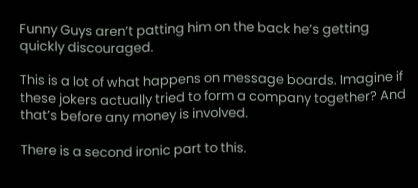Funny Guys aren’t patting him on the back he’s getting quickly discouraged.

This is a lot of what happens on message boards. Imagine if these jokers actually tried to form a company together? And that’s before any money is involved.

There is a second ironic part to this.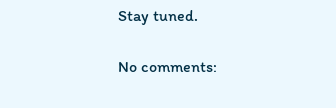Stay tuned.

No comments: